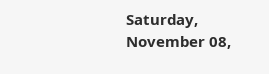Saturday, November 08,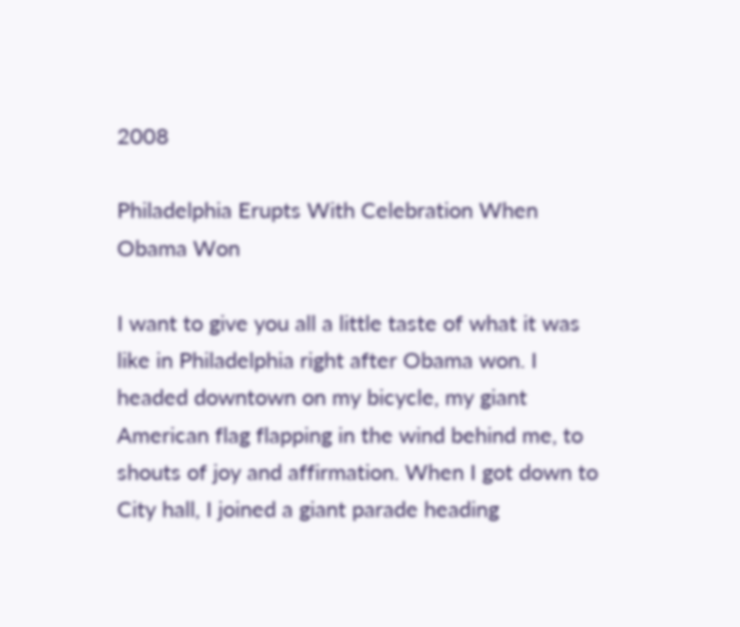2008

Philadelphia Erupts With Celebration When Obama Won

I want to give you all a little taste of what it was like in Philadelphia right after Obama won. I headed downtown on my bicycle, my giant American flag flapping in the wind behind me, to shouts of joy and affirmation. When I got down to City hall, I joined a giant parade heading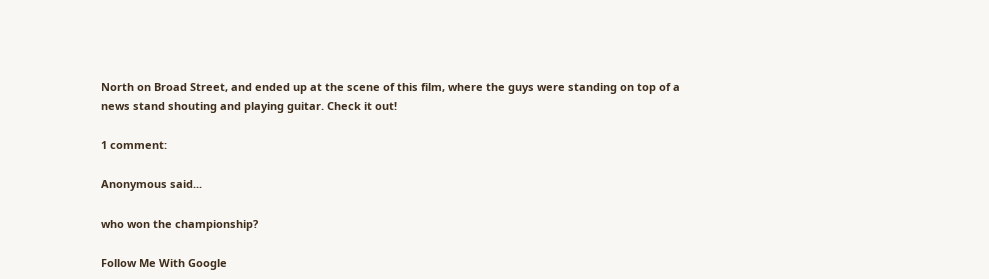North on Broad Street, and ended up at the scene of this film, where the guys were standing on top of a news stand shouting and playing guitar. Check it out!

1 comment:

Anonymous said...

who won the championship?

Follow Me With Google